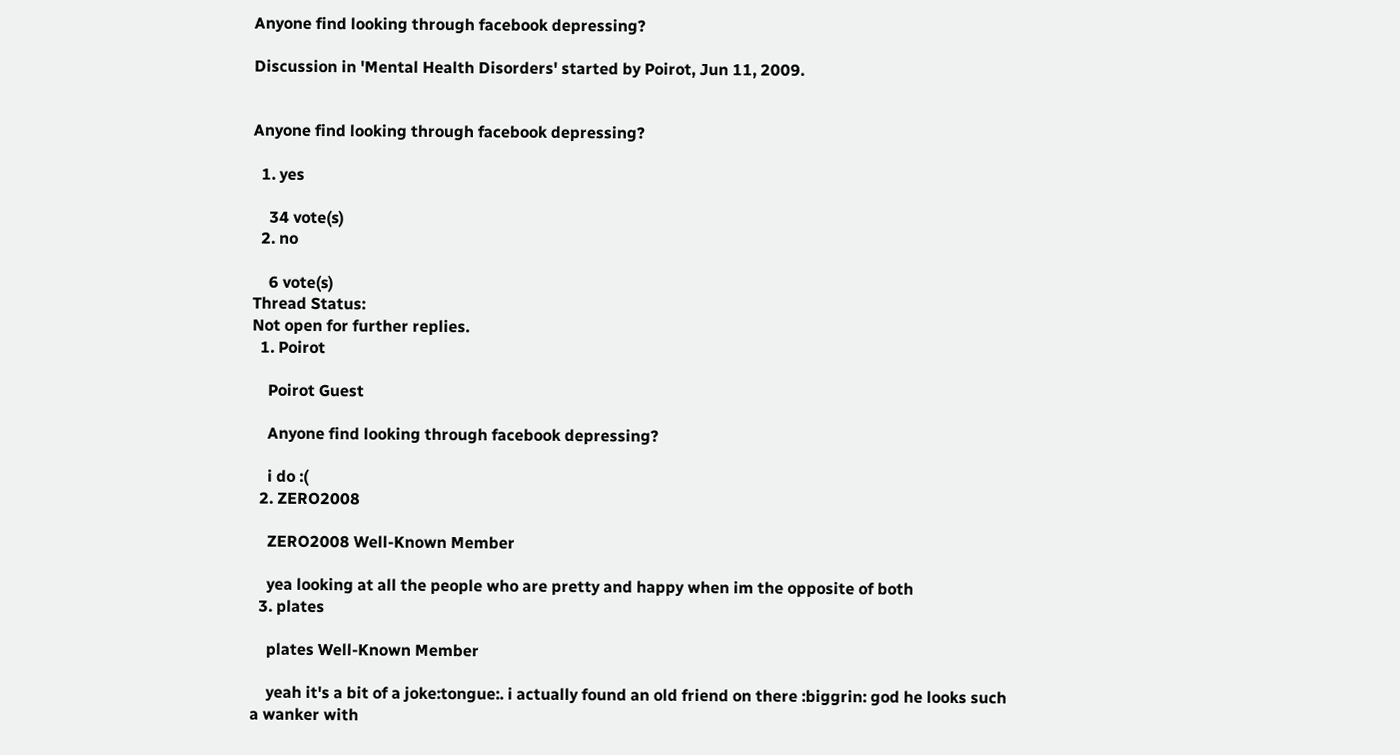Anyone find looking through facebook depressing?

Discussion in 'Mental Health Disorders' started by Poirot, Jun 11, 2009.


Anyone find looking through facebook depressing?

  1. yes

    34 vote(s)
  2. no

    6 vote(s)
Thread Status:
Not open for further replies.
  1. Poirot

    Poirot Guest

    Anyone find looking through facebook depressing?

    i do :(
  2. ZERO2008

    ZERO2008 Well-Known Member

    yea looking at all the people who are pretty and happy when im the opposite of both
  3. plates

    plates Well-Known Member

    yeah it's a bit of a joke:tongue:. i actually found an old friend on there :biggrin: god he looks such a wanker with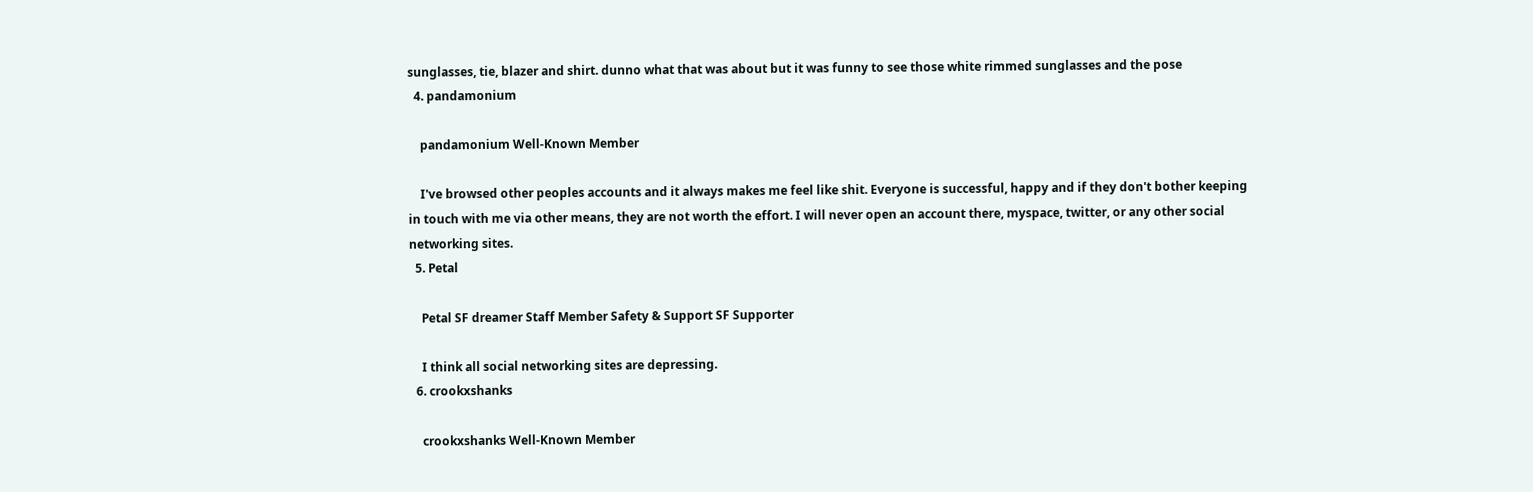sunglasses, tie, blazer and shirt. dunno what that was about but it was funny to see those white rimmed sunglasses and the pose
  4. pandamonium

    pandamonium Well-Known Member

    I've browsed other peoples accounts and it always makes me feel like shit. Everyone is successful, happy and if they don't bother keeping in touch with me via other means, they are not worth the effort. I will never open an account there, myspace, twitter, or any other social networking sites.
  5. Petal

    Petal SF dreamer Staff Member Safety & Support SF Supporter

    I think all social networking sites are depressing.
  6. crookxshanks

    crookxshanks Well-Known Member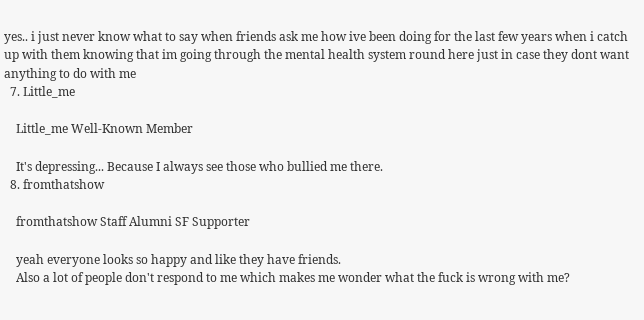yes.. i just never know what to say when friends ask me how ive been doing for the last few years when i catch up with them knowing that im going through the mental health system round here just in case they dont want anything to do with me
  7. Little_me

    Little_me Well-Known Member

    It's depressing... Because I always see those who bullied me there.
  8. fromthatshow

    fromthatshow Staff Alumni SF Supporter

    yeah everyone looks so happy and like they have friends.
    Also a lot of people don't respond to me which makes me wonder what the fuck is wrong with me?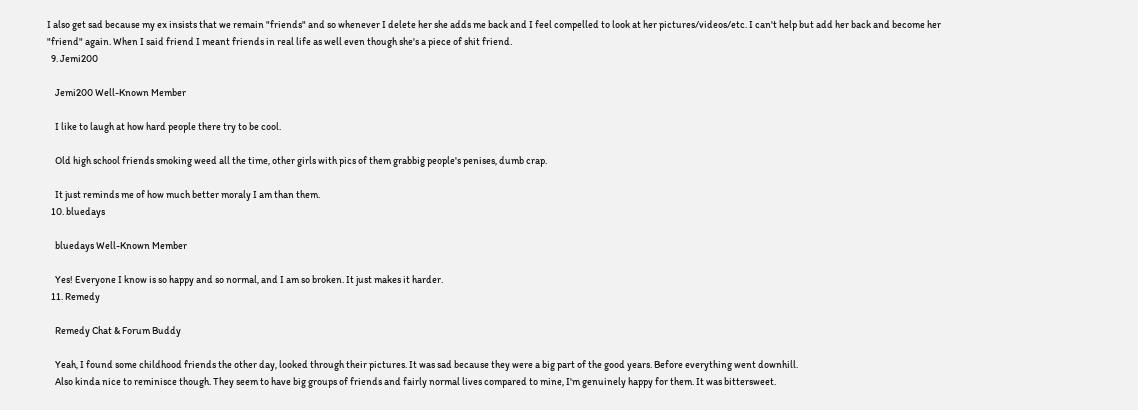I also get sad because my ex insists that we remain "friends" and so whenever I delete her she adds me back and I feel compelled to look at her pictures/videos/etc. I can't help but add her back and become her "friend" again. When I said friend I meant friends in real life as well even though she's a piece of shit friend.
  9. Jemi200

    Jemi200 Well-Known Member

    I like to laugh at how hard people there try to be cool.

    Old high school friends smoking weed all the time, other girls with pics of them grabbig people's penises, dumb crap.

    It just reminds me of how much better moraly I am than them.
  10. bluedays

    bluedays Well-Known Member

    Yes! Everyone I know is so happy and so normal, and I am so broken. It just makes it harder.
  11. Remedy

    Remedy Chat & Forum Buddy

    Yeah, I found some childhood friends the other day, looked through their pictures. It was sad because they were a big part of the good years. Before everything went downhill.
    Also kinda nice to reminisce though. They seem to have big groups of friends and fairly normal lives compared to mine, I'm genuinely happy for them. It was bittersweet.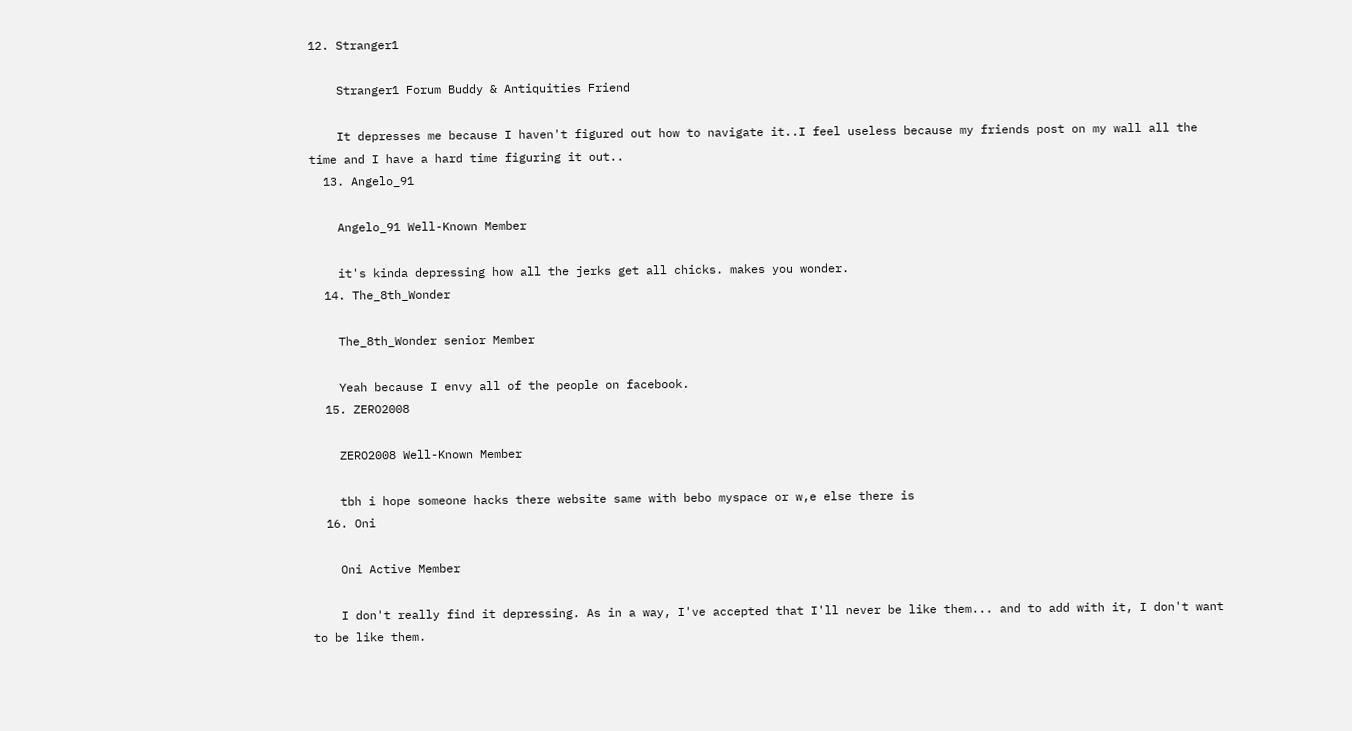12. Stranger1

    Stranger1 Forum Buddy & Antiquities Friend

    It depresses me because I haven't figured out how to navigate it..I feel useless because my friends post on my wall all the time and I have a hard time figuring it out..
  13. Angelo_91

    Angelo_91 Well-Known Member

    it's kinda depressing how all the jerks get all chicks. makes you wonder.
  14. The_8th_Wonder

    The_8th_Wonder senior Member

    Yeah because I envy all of the people on facebook.
  15. ZERO2008

    ZERO2008 Well-Known Member

    tbh i hope someone hacks there website same with bebo myspace or w,e else there is
  16. Oni

    Oni Active Member

    I don't really find it depressing. As in a way, I've accepted that I'll never be like them... and to add with it, I don't want to be like them.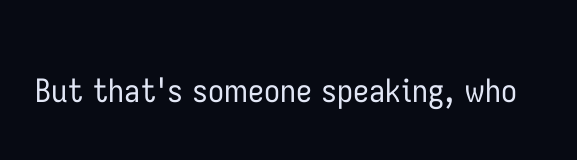But that's someone speaking, who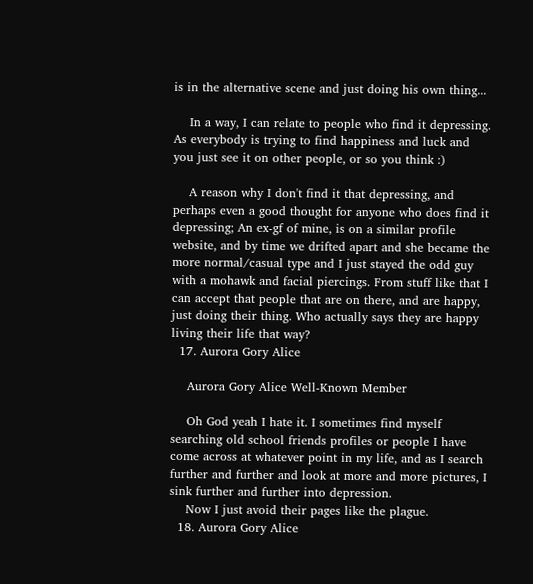is in the alternative scene and just doing his own thing...

    In a way, I can relate to people who find it depressing. As everybody is trying to find happiness and luck and you just see it on other people, or so you think :)

    A reason why I don't find it that depressing, and perhaps even a good thought for anyone who does find it depressing; An ex-gf of mine, is on a similar profile website, and by time we drifted apart and she became the more normal/casual type and I just stayed the odd guy with a mohawk and facial piercings. From stuff like that I can accept that people that are on there, and are happy, just doing their thing. Who actually says they are happy living their life that way?
  17. Aurora Gory Alice

    Aurora Gory Alice Well-Known Member

    Oh God yeah I hate it. I sometimes find myself searching old school friends profiles or people I have come across at whatever point in my life, and as I search further and further and look at more and more pictures, I sink further and further into depression.
    Now I just avoid their pages like the plague.
  18. Aurora Gory Alice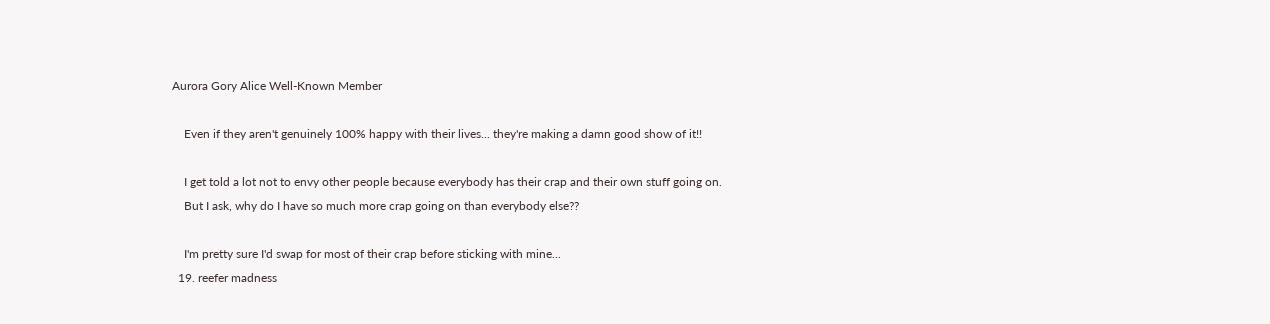Aurora Gory Alice Well-Known Member

    Even if they aren't genuinely 100% happy with their lives... they're making a damn good show of it!!

    I get told a lot not to envy other people because everybody has their crap and their own stuff going on.
    But I ask, why do I have so much more crap going on than everybody else??

    I'm pretty sure I'd swap for most of their crap before sticking with mine...
  19. reefer madness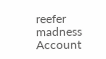reefer madness Account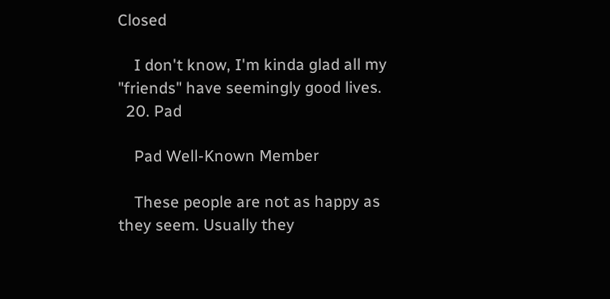Closed

    I don't know, I'm kinda glad all my "friends" have seemingly good lives.
  20. Pad

    Pad Well-Known Member

    These people are not as happy as they seem. Usually they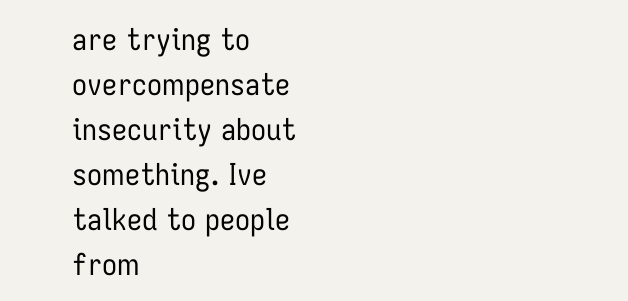are trying to overcompensate insecurity about something. Ive talked to people from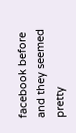facebook before and they seemed pretty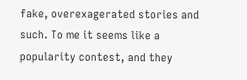fake, overexagerated stories and such. To me it seems like a popularity contest, and they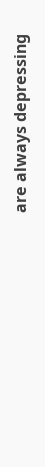are always depressing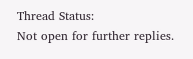Thread Status:
Not open for further replies.